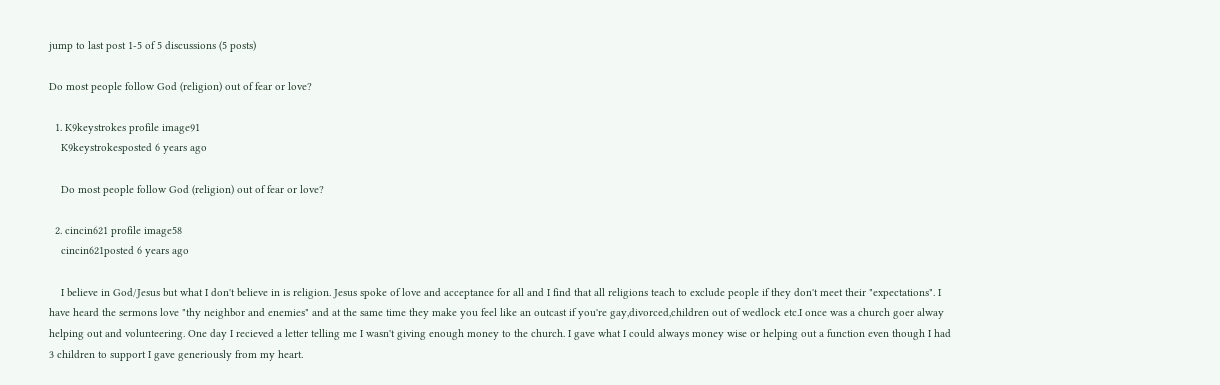jump to last post 1-5 of 5 discussions (5 posts)

Do most people follow God (religion) out of fear or love?

  1. K9keystrokes profile image91
    K9keystrokesposted 6 years ago

    Do most people follow God (religion) out of fear or love?

  2. cincin621 profile image58
    cincin621posted 6 years ago

    I believe in God/Jesus but what I don't believe in is religion. Jesus spoke of love and acceptance for all and I find that all religions teach to exclude people if they don't meet their "expectations". I have heard the sermons love "thy neighbor and enemies" and at the same time they make you feel like an outcast if you're gay,divorced,children out of wedlock etc.I once was a church goer alway helping out and volunteering. One day I recieved a letter telling me I wasn't giving enough money to the church. I gave what I could always money wise or helping out a function even though I had 3 children to support I gave generiously from my heart.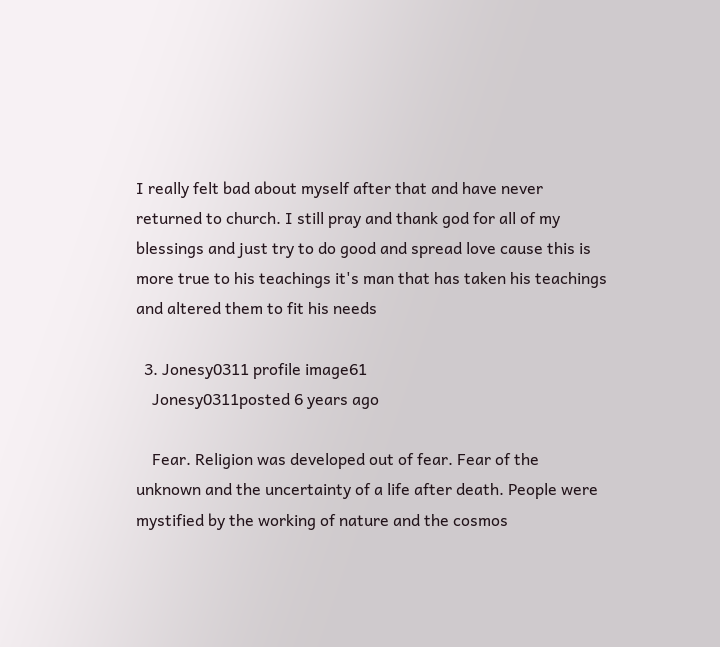I really felt bad about myself after that and have never returned to church. I still pray and thank god for all of my blessings and just try to do good and spread love cause this is more true to his teachings it's man that has taken his teachings and altered them to fit his needs

  3. Jonesy0311 profile image61
    Jonesy0311posted 6 years ago

    Fear. Religion was developed out of fear. Fear of the unknown and the uncertainty of a life after death. People were mystified by the working of nature and the cosmos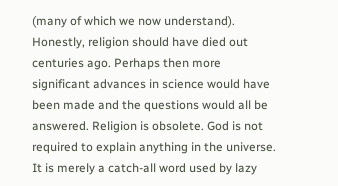(many of which we now understand). Honestly, religion should have died out centuries ago. Perhaps then more significant advances in science would have been made and the questions would all be answered. Religion is obsolete. God is not required to explain anything in the universe. It is merely a catch-all word used by lazy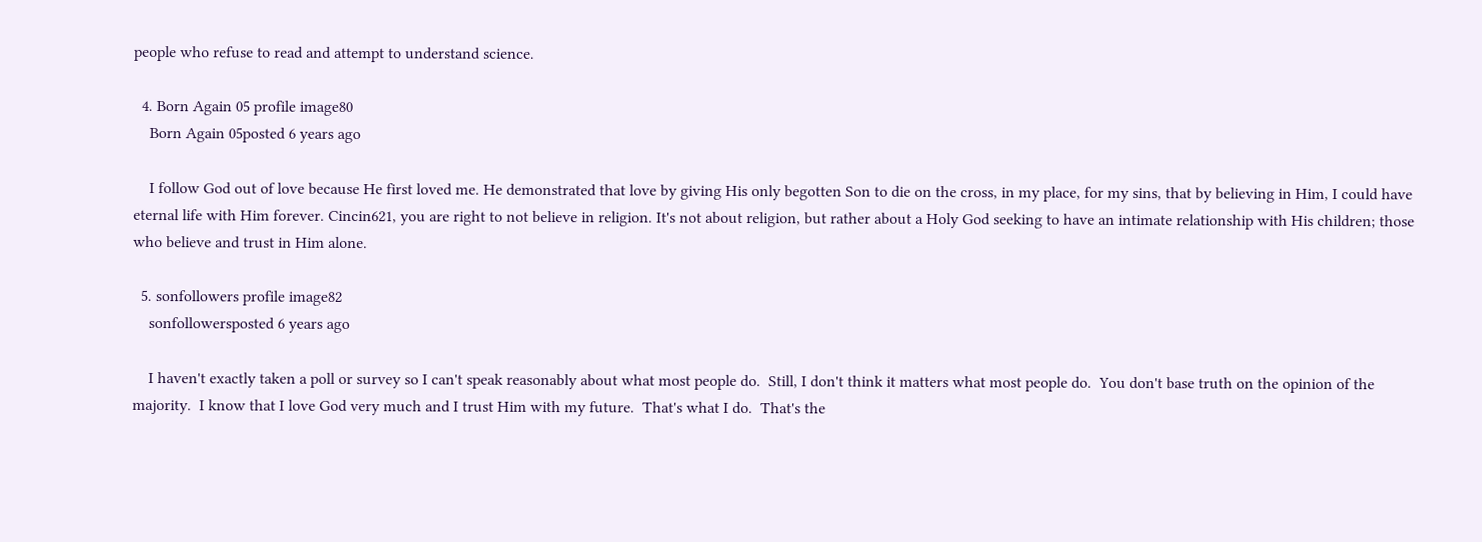people who refuse to read and attempt to understand science.

  4. Born Again 05 profile image80
    Born Again 05posted 6 years ago

    I follow God out of love because He first loved me. He demonstrated that love by giving His only begotten Son to die on the cross, in my place, for my sins, that by believing in Him, I could have eternal life with Him forever. Cincin621, you are right to not believe in religion. It's not about religion, but rather about a Holy God seeking to have an intimate relationship with His children; those who believe and trust in Him alone.

  5. sonfollowers profile image82
    sonfollowersposted 6 years ago

    I haven't exactly taken a poll or survey so I can't speak reasonably about what most people do.  Still, I don't think it matters what most people do.  You don't base truth on the opinion of the majority.  I know that I love God very much and I trust Him with my future.  That's what I do.  That's the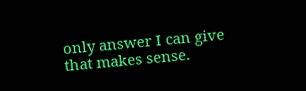only answer I can give that makes sense.